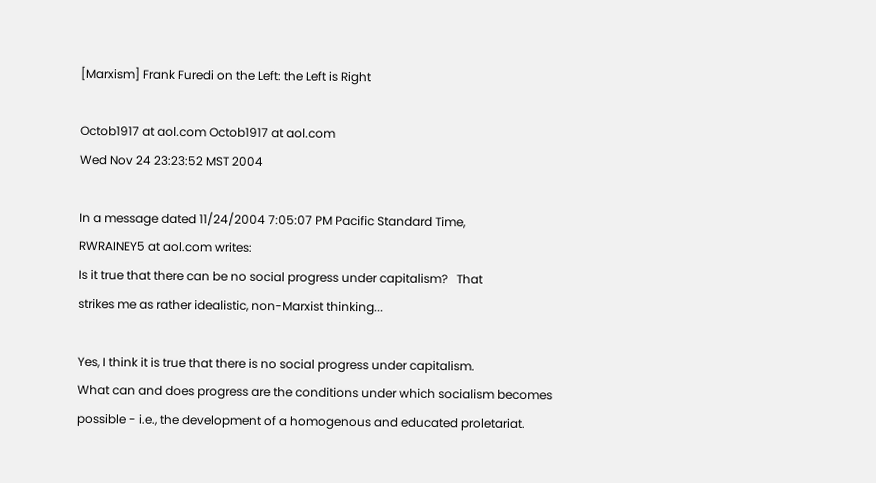[Marxism] Frank Furedi on the Left: the Left is Right

Octob1917 at aol.com Octob1917 at aol.com
Wed Nov 24 23:23:52 MST 2004

In a message dated 11/24/2004 7:05:07 PM Pacific Standard Time,
RWRAINEY5 at aol.com writes:
Is it true that there can be no social progress under capitalism?   That
strikes me as rather idealistic, non-Marxist thinking...

Yes, I think it is true that there is no social progress under capitalism.
What can and does progress are the conditions under which socialism becomes
possible - i.e., the development of a homogenous and educated proletariat.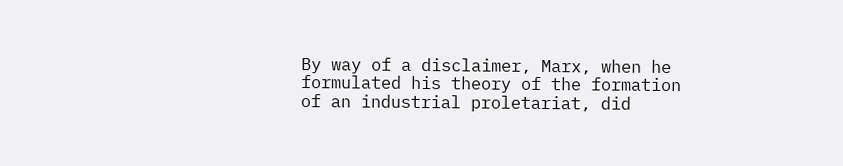By way of a disclaimer, Marx, when he formulated his theory of the formation
of an industrial proletariat, did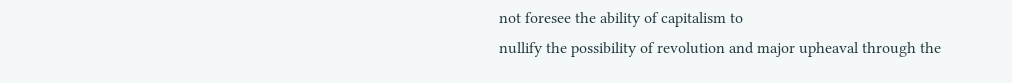not foresee the ability of capitalism to
nullify the possibility of revolution and major upheaval through the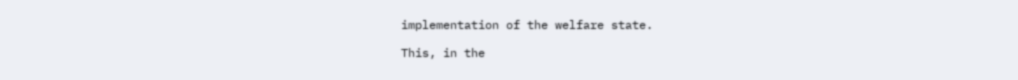implementation of the welfare state.

This, in the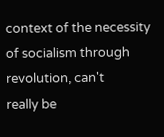context of the necessity of socialism through revolution, can't
really be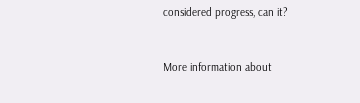considered progress, can it?


More information about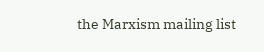the Marxism mailing list